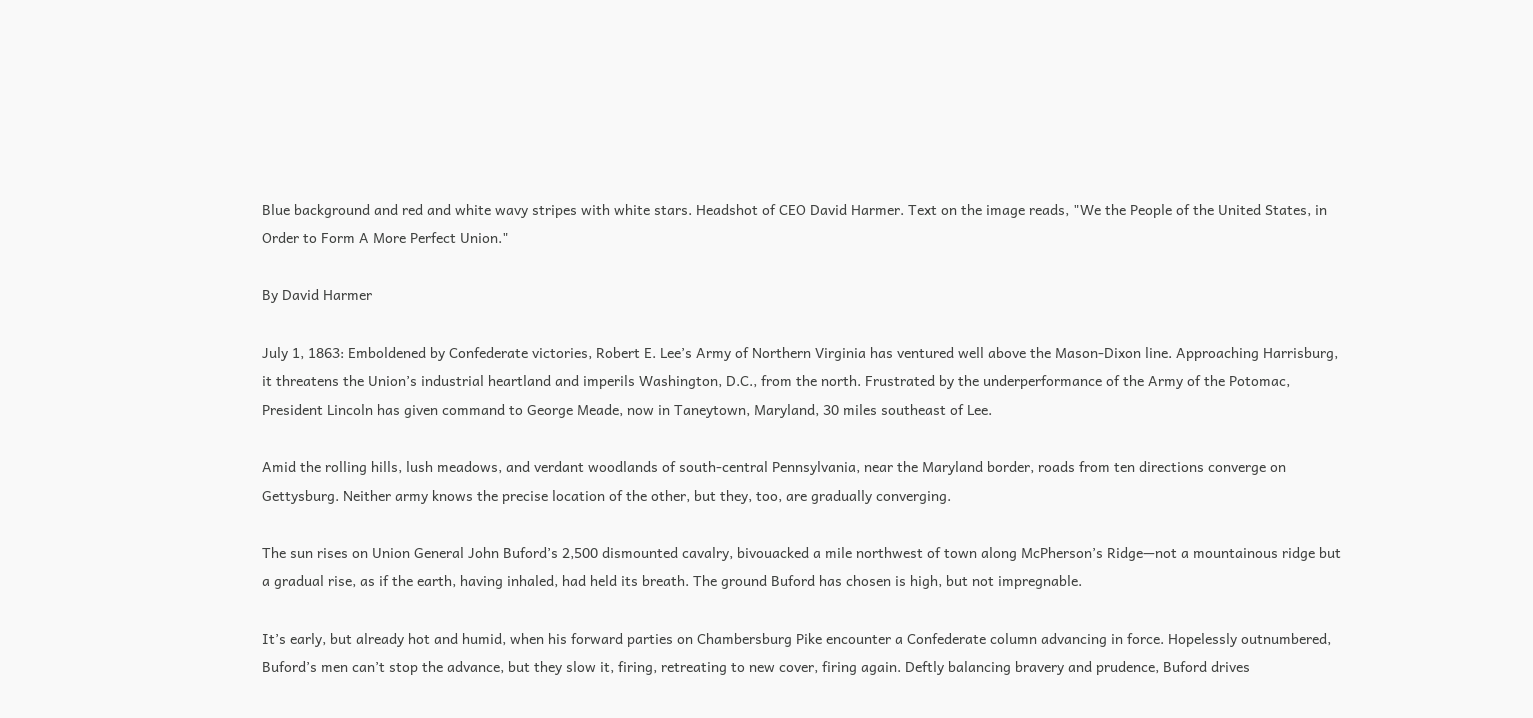Blue background and red and white wavy stripes with white stars. Headshot of CEO David Harmer. Text on the image reads, "We the People of the United States, in Order to Form A More Perfect Union."

By David Harmer

July 1, 1863: Emboldened by Confederate victories, Robert E. Lee’s Army of Northern Virginia has ventured well above the Mason-Dixon line. Approaching Harrisburg, it threatens the Union’s industrial heartland and imperils Washington, D.C., from the north. Frustrated by the underperformance of the Army of the Potomac, President Lincoln has given command to George Meade, now in Taneytown, Maryland, 30 miles southeast of Lee.

Amid the rolling hills, lush meadows, and verdant woodlands of south-central Pennsylvania, near the Maryland border, roads from ten directions converge on Gettysburg. Neither army knows the precise location of the other, but they, too, are gradually converging.

The sun rises on Union General John Buford’s 2,500 dismounted cavalry, bivouacked a mile northwest of town along McPherson’s Ridge—not a mountainous ridge but a gradual rise, as if the earth, having inhaled, had held its breath. The ground Buford has chosen is high, but not impregnable.

It’s early, but already hot and humid, when his forward parties on Chambersburg Pike encounter a Confederate column advancing in force. Hopelessly outnumbered, Buford’s men can’t stop the advance, but they slow it, firing, retreating to new cover, firing again. Deftly balancing bravery and prudence, Buford drives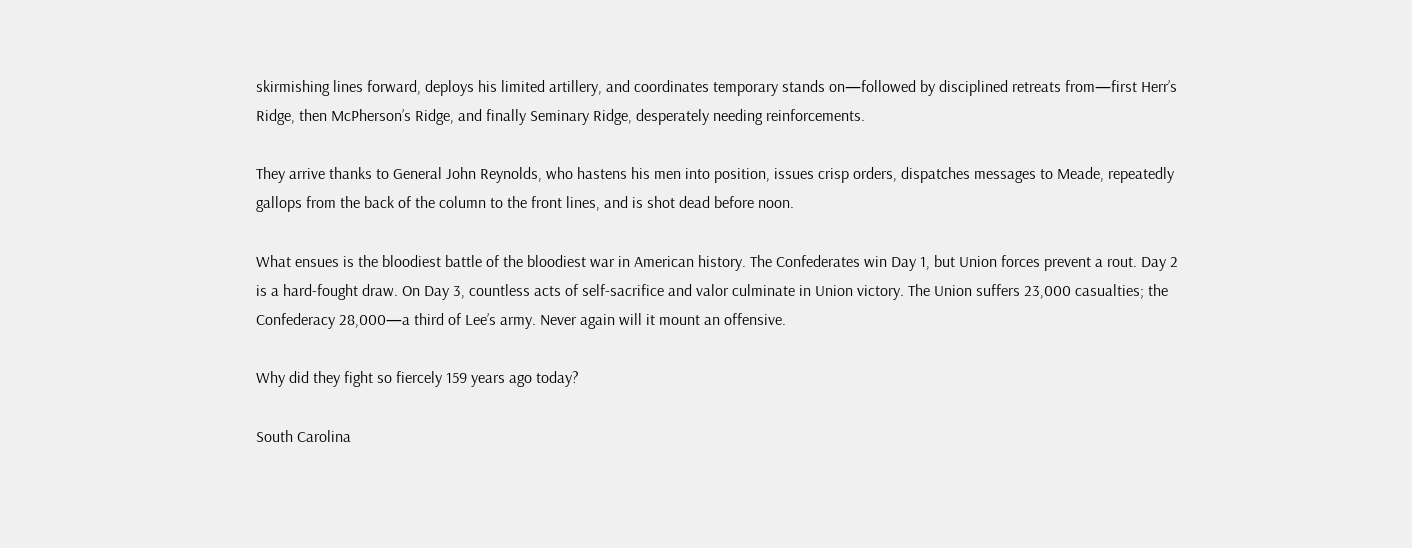skirmishing lines forward, deploys his limited artillery, and coordinates temporary stands on—followed by disciplined retreats from—first Herr’s Ridge, then McPherson’s Ridge, and finally Seminary Ridge, desperately needing reinforcements.

They arrive thanks to General John Reynolds, who hastens his men into position, issues crisp orders, dispatches messages to Meade, repeatedly gallops from the back of the column to the front lines, and is shot dead before noon.

What ensues is the bloodiest battle of the bloodiest war in American history. The Confederates win Day 1, but Union forces prevent a rout. Day 2 is a hard-fought draw. On Day 3, countless acts of self-sacrifice and valor culminate in Union victory. The Union suffers 23,000 casualties; the Confederacy 28,000—a third of Lee’s army. Never again will it mount an offensive.

Why did they fight so fiercely 159 years ago today?

South Carolina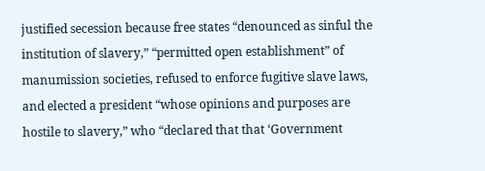justified secession because free states “denounced as sinful the institution of slavery,” “permitted open establishment” of manumission societies, refused to enforce fugitive slave laws, and elected a president “whose opinions and purposes are hostile to slavery,” who “declared that that ‘Government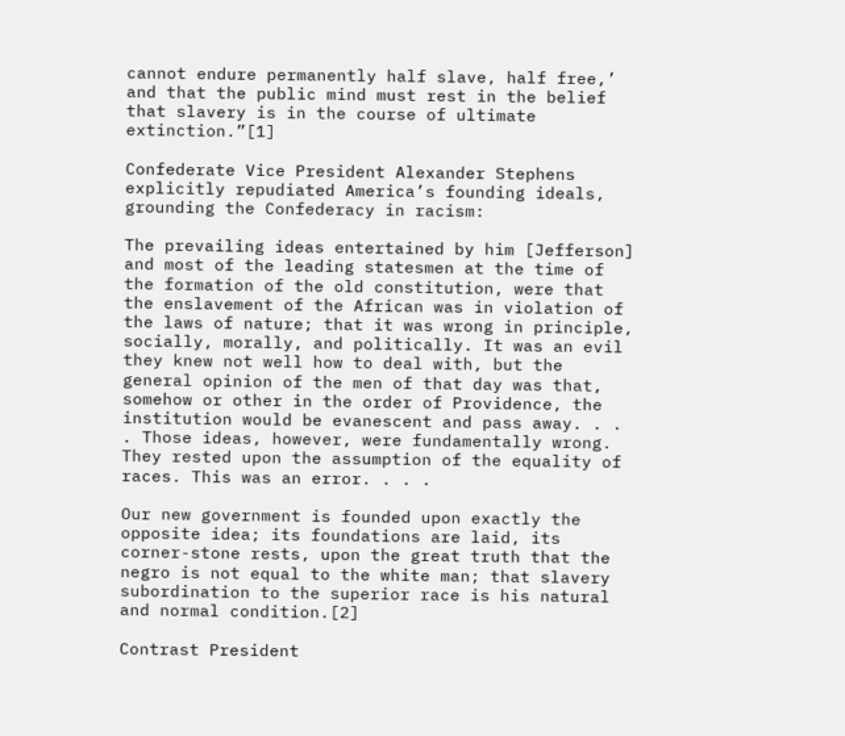cannot endure permanently half slave, half free,’ and that the public mind must rest in the belief that slavery is in the course of ultimate extinction.”[1]

Confederate Vice President Alexander Stephens explicitly repudiated America’s founding ideals, grounding the Confederacy in racism:

The prevailing ideas entertained by him [Jefferson] and most of the leading statesmen at the time of the formation of the old constitution, were that the enslavement of the African was in violation of the laws of nature; that it was wrong in principle, socially, morally, and politically. It was an evil they knew not well how to deal with, but the general opinion of the men of that day was that, somehow or other in the order of Providence, the institution would be evanescent and pass away. . . . Those ideas, however, were fundamentally wrong. They rested upon the assumption of the equality of races. This was an error. . . .

Our new government is founded upon exactly the opposite idea; its foundations are laid, its corner-stone rests, upon the great truth that the negro is not equal to the white man; that slavery subordination to the superior race is his natural and normal condition.[2]

Contrast President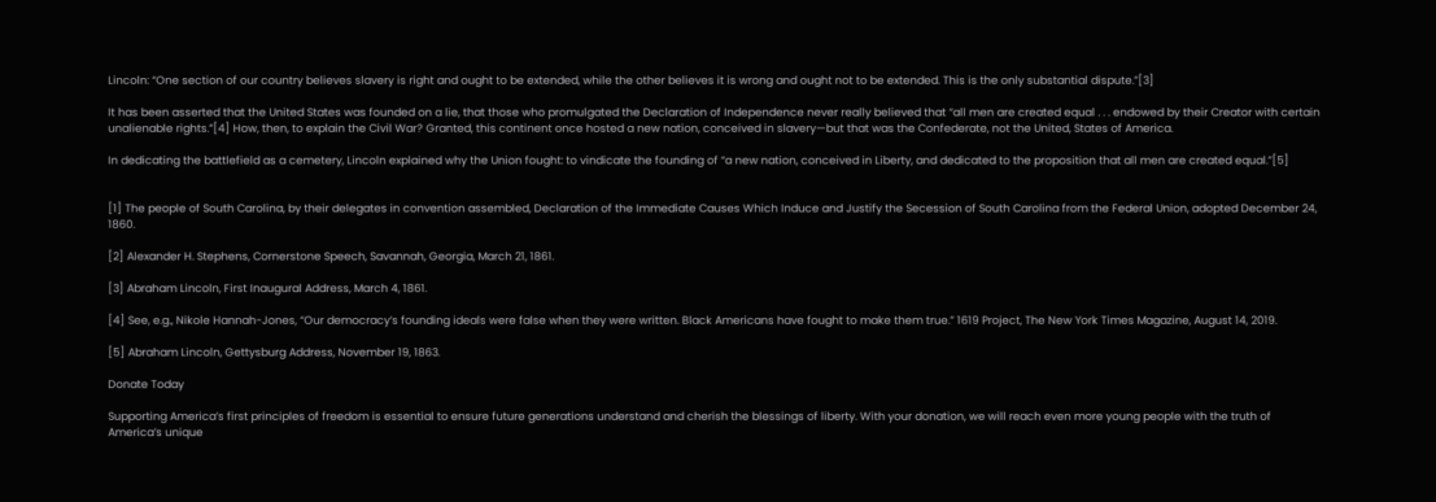Lincoln: “One section of our country believes slavery is right and ought to be extended, while the other believes it is wrong and ought not to be extended. This is the only substantial dispute.”[3]

It has been asserted that the United States was founded on a lie, that those who promulgated the Declaration of Independence never really believed that “all men are created equal . . . endowed by their Creator with certain unalienable rights.”[4] How, then, to explain the Civil War? Granted, this continent once hosted a new nation, conceived in slavery—but that was the Confederate, not the United, States of America.

In dedicating the battlefield as a cemetery, Lincoln explained why the Union fought: to vindicate the founding of “a new nation, conceived in Liberty, and dedicated to the proposition that all men are created equal.”[5]


[1] The people of South Carolina, by their delegates in convention assembled, Declaration of the Immediate Causes Which Induce and Justify the Secession of South Carolina from the Federal Union, adopted December 24, 1860.

[2] Alexander H. Stephens, Cornerstone Speech, Savannah, Georgia, March 21, 1861.

[3] Abraham Lincoln, First Inaugural Address, March 4, 1861.

[4] See, e.g., Nikole Hannah-Jones, “Our democracy’s founding ideals were false when they were written. Black Americans have fought to make them true.” 1619 Project, The New York Times Magazine, August 14, 2019.

[5] Abraham Lincoln, Gettysburg Address, November 19, 1863.

Donate Today

Supporting America’s first principles of freedom is essential to ensure future generations understand and cherish the blessings of liberty. With your donation, we will reach even more young people with the truth of America’s unique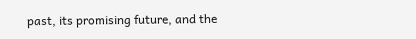past, its promising future, and the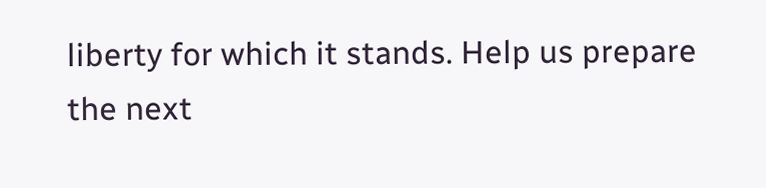liberty for which it stands. Help us prepare the next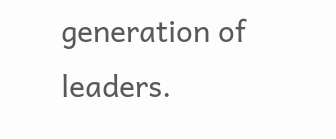generation of leaders.